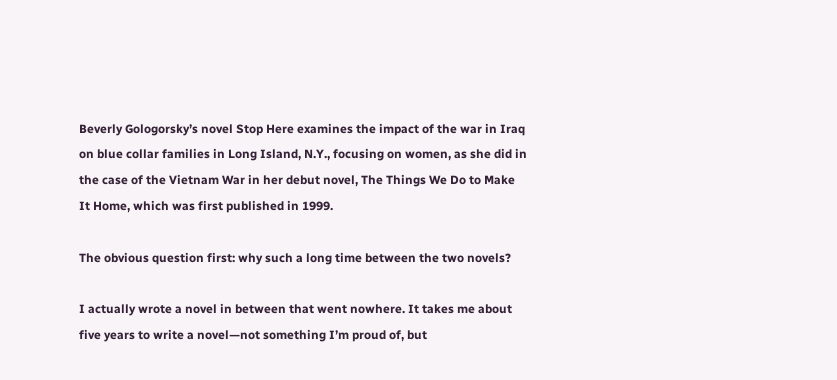Beverly Gologorsky’s novel Stop Here examines the impact of the war in Iraq on blue collar families in Long Island, N.Y., focusing on women, as she did in the case of the Vietnam War in her debut novel, The Things We Do to Make It Home, which was first published in 1999.

The obvious question first: why such a long time between the two novels?

I actually wrote a novel in between that went nowhere. It takes me about five years to write a novel—not something I’m proud of, but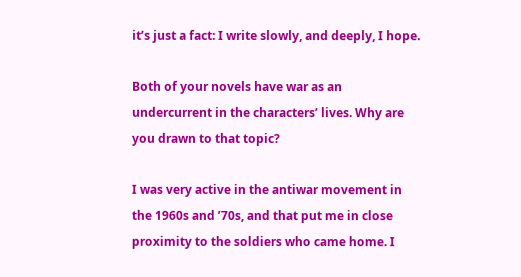it’s just a fact: I write slowly, and deeply, I hope.

Both of your novels have war as an undercurrent in the characters’ lives. Why are you drawn to that topic?

I was very active in the antiwar movement in the 1960s and ’70s, and that put me in close proximity to the soldiers who came home. I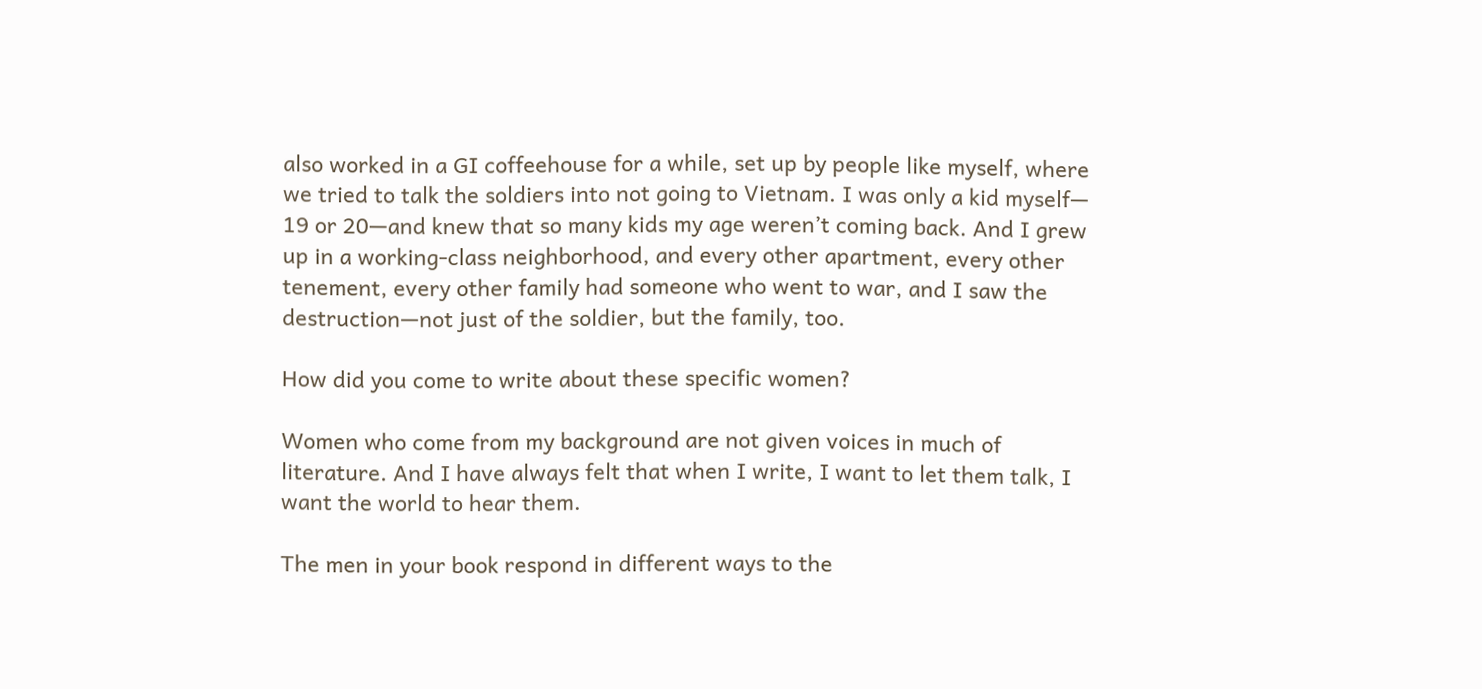also worked in a GI coffeehouse for a while, set up by people like myself, where we tried to talk the soldiers into not going to Vietnam. I was only a kid myself— 19 or 20—and knew that so many kids my age weren’t coming back. And I grew up in a working-class neighborhood, and every other apartment, every other tenement, every other family had someone who went to war, and I saw the destruction—not just of the soldier, but the family, too.

How did you come to write about these specific women?

Women who come from my background are not given voices in much of literature. And I have always felt that when I write, I want to let them talk, I want the world to hear them.

The men in your book respond in different ways to the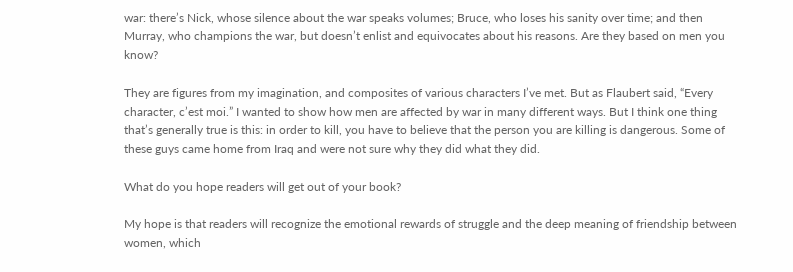war: there’s Nick, whose silence about the war speaks volumes; Bruce, who loses his sanity over time; and then Murray, who champions the war, but doesn’t enlist and equivocates about his reasons. Are they based on men you know?

They are figures from my imagination, and composites of various characters I’ve met. But as Flaubert said, “Every character, c’est moi.” I wanted to show how men are affected by war in many different ways. But I think one thing that’s generally true is this: in order to kill, you have to believe that the person you are killing is dangerous. Some of these guys came home from Iraq and were not sure why they did what they did.

What do you hope readers will get out of your book?

My hope is that readers will recognize the emotional rewards of struggle and the deep meaning of friendship between women, which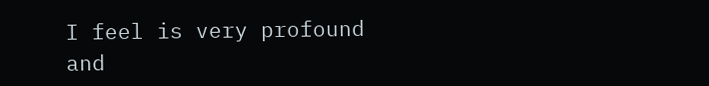I feel is very profound and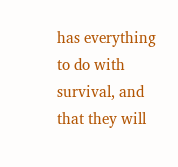has everything to do with survival, and that they will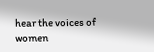hear the voices of women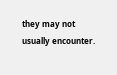they may not usually encounter.